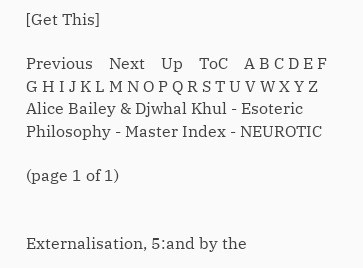[Get This]

Previous    Next    Up    ToC    A B C D E F G H I J K L M N O P Q R S T U V W X Y Z
Alice Bailey & Djwhal Khul - Esoteric Philosophy - Master Index - NEUROTIC

(page 1 of 1)


Externalisation, 5:and by the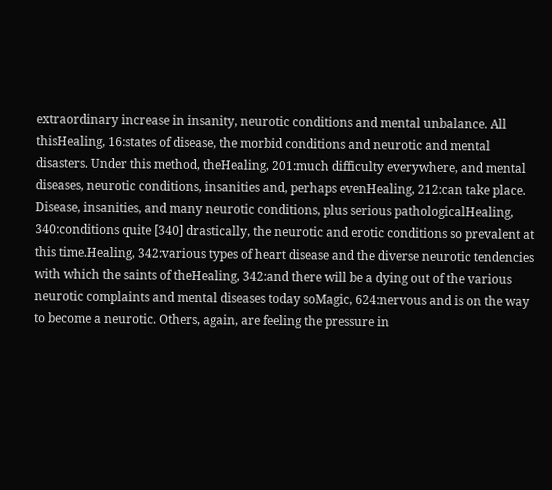extraordinary increase in insanity, neurotic conditions and mental unbalance. All thisHealing, 16:states of disease, the morbid conditions and neurotic and mental disasters. Under this method, theHealing, 201:much difficulty everywhere, and mental diseases, neurotic conditions, insanities and, perhaps evenHealing, 212:can take place. Disease, insanities, and many neurotic conditions, plus serious pathologicalHealing, 340:conditions quite [340] drastically, the neurotic and erotic conditions so prevalent at this time.Healing, 342:various types of heart disease and the diverse neurotic tendencies with which the saints of theHealing, 342:and there will be a dying out of the various neurotic complaints and mental diseases today soMagic, 624:nervous and is on the way to become a neurotic. Others, again, are feeling the pressure in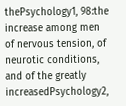thePsychology1, 98:the increase among men of nervous tension, of neurotic conditions, and of the greatly increasedPsychology2,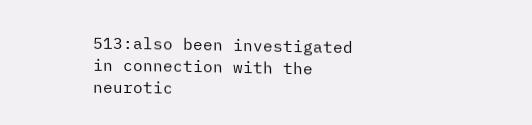513:also been investigated in connection with the neurotic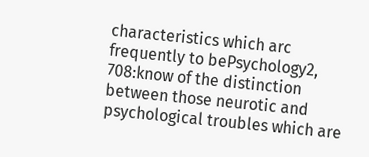characteristics which arc frequently to bePsychology2, 708:know of the distinction between those neurotic and psychological troubles which are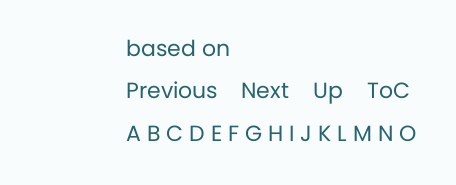based on
Previous    Next    Up    ToC    A B C D E F G H I J K L M N O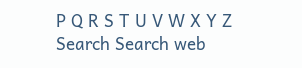P Q R S T U V W X Y Z
Search Search web